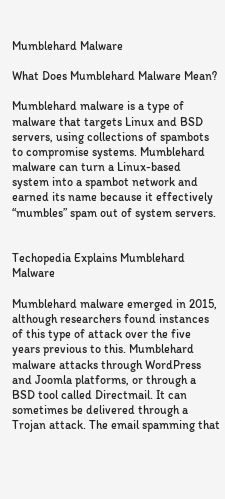Mumblehard Malware

What Does Mumblehard Malware Mean?

Mumblehard malware is a type of malware that targets Linux and BSD servers, using collections of spambots to compromise systems. Mumblehard malware can turn a Linux-based system into a spambot network and earned its name because it effectively “mumbles” spam out of system servers.


Techopedia Explains Mumblehard Malware

Mumblehard malware emerged in 2015, although researchers found instances of this type of attack over the five years previous to this. Mumblehard malware attacks through WordPress and Joomla platforms, or through a BSD tool called Directmail. It can sometimes be delivered through a Trojan attack. The email spamming that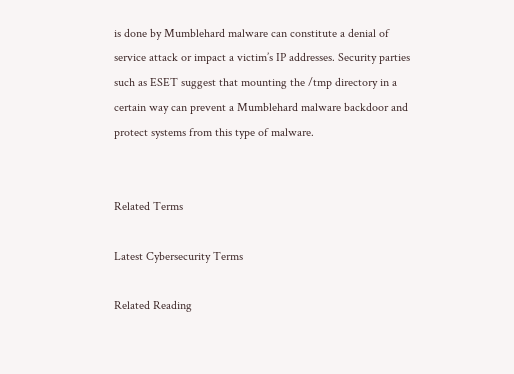is done by Mumblehard malware can constitute a denial of service attack or impact a victim’s IP addresses. Security parties such as ESET suggest that mounting the /tmp directory in a certain way can prevent a Mumblehard malware backdoor and protect systems from this type of malware.


Related Terms

Latest Cybersecurity Terms

Related Reading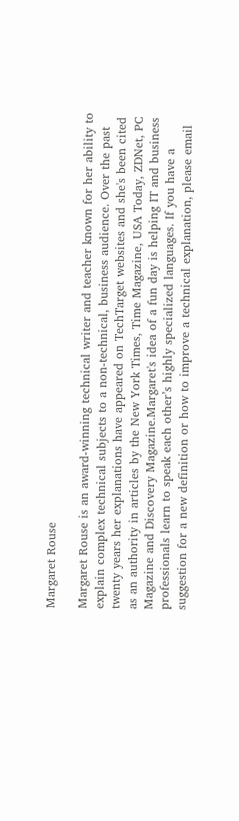Margaret Rouse

Margaret Rouse is an award-winning technical writer and teacher known for her ability to explain complex technical subjects to a non-technical, business audience. Over the past twenty years her explanations have appeared on TechTarget websites and she's been cited as an authority in articles by the New York Times, Time Magazine, USA Today, ZDNet, PC Magazine and Discovery Magazine.Margaret's idea of a fun day is helping IT and business professionals learn to speak each other’s highly specialized languages. If you have a suggestion for a new definition or how to improve a technical explanation, please email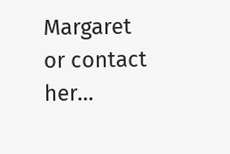Margaret or contact her…